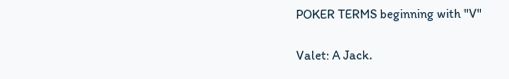POKER TERMS beginning with "V"

Valet: A Jack.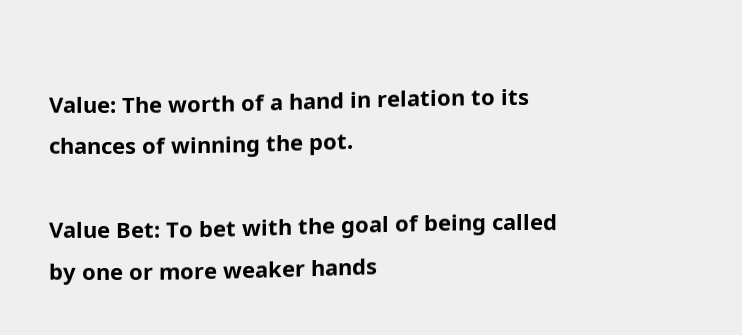Value: The worth of a hand in relation to its chances of winning the pot.

Value Bet: To bet with the goal of being called by one or more weaker hands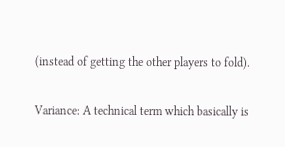(instead of getting the other players to fold).

Variance: A technical term which basically is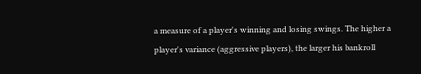a measure of a player's winning and losing swings. The higher a player's variance (aggressive players), the larger his bankroll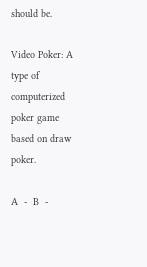should be.

Video Poker: A type of computerized poker game based on draw poker.

A  -  B  -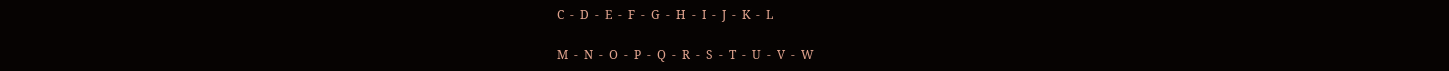C  -  D  -  E  -  F  -  G  -  H  -  I  -  J  -  K  -  L

M  -  N  -  O  -  P  -  Q  -  R  -  S  -  T  -  U  -  V  -  W